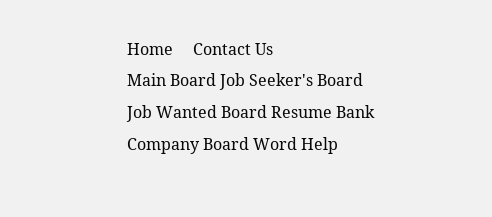Home     Contact Us
Main Board Job Seeker's Board Job Wanted Board Resume Bank Company Board Word Help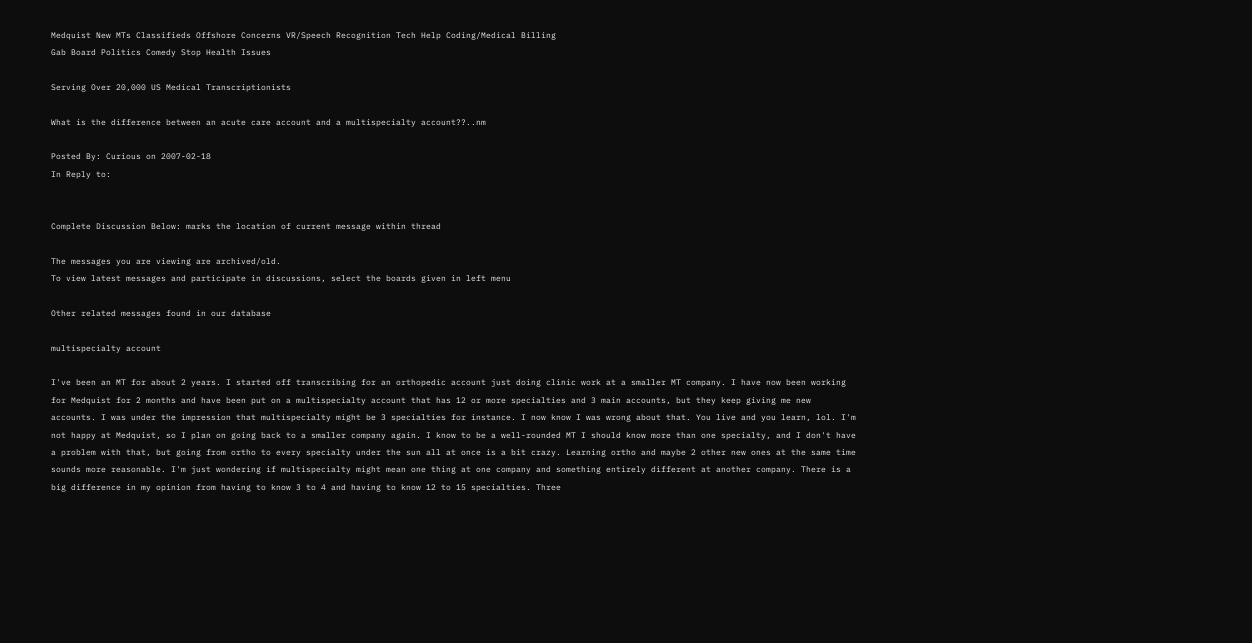Medquist New MTs Classifieds Offshore Concerns VR/Speech Recognition Tech Help Coding/Medical Billing
Gab Board Politics Comedy Stop Health Issues

Serving Over 20,000 US Medical Transcriptionists

What is the difference between an acute care account and a multispecialty account??..nm

Posted By: Curious on 2007-02-18
In Reply to:


Complete Discussion Below: marks the location of current message within thread

The messages you are viewing are archived/old.
To view latest messages and participate in discussions, select the boards given in left menu

Other related messages found in our database

multispecialty account

I've been an MT for about 2 years. I started off transcribing for an orthopedic account just doing clinic work at a smaller MT company. I have now been working for Medquist for 2 months and have been put on a multispecialty account that has 12 or more specialties and 3 main accounts, but they keep giving me new accounts. I was under the impression that multispecialty might be 3 specialties for instance. I now know I was wrong about that. You live and you learn, lol. I'm not happy at Medquist, so I plan on going back to a smaller company again. I know to be a well-rounded MT I should know more than one specialty, and I don't have a problem with that, but going from ortho to every specialty under the sun all at once is a bit crazy. Learning ortho and maybe 2 other new ones at the same time sounds more reasonable. I'm just wondering if multispecialty might mean one thing at one company and something entirely different at another company. There is a big difference in my opinion from having to know 3 to 4 and having to know 12 to 15 specialties. Three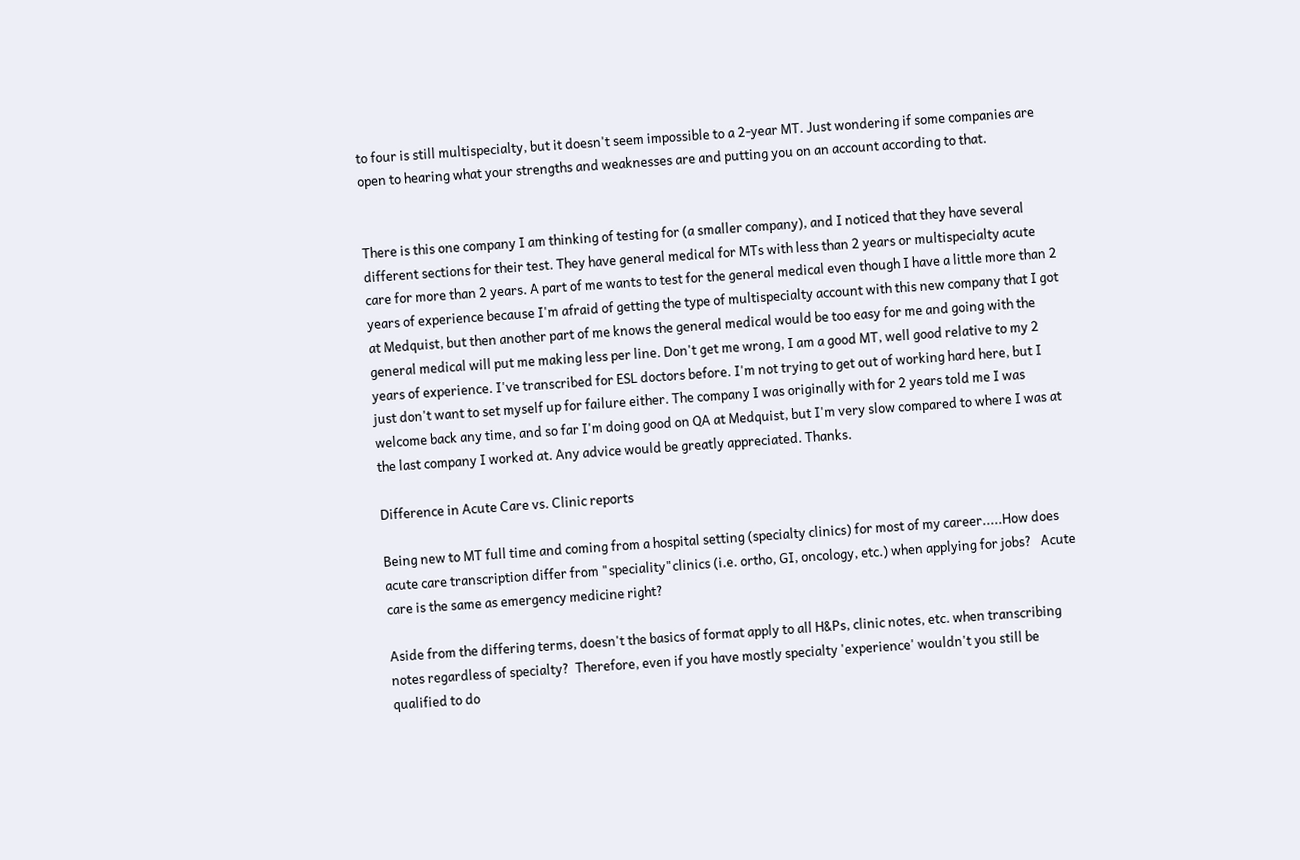to four is still multispecialty, but it doesn't seem impossible to a 2-year MT. Just wondering if some companies are open to hearing what your strengths and weaknesses are and putting you on an account according to that.


There is this one company I am thinking of testing for (a smaller company), and I noticed that they have several different sections for their test. They have general medical for MTs with less than 2 years or multispecialty acute care for more than 2 years. A part of me wants to test for the general medical even though I have a little more than 2 years of experience because I'm afraid of getting the type of multispecialty account with this new company that I got at Medquist, but then another part of me knows the general medical would be too easy for me and going with the general medical will put me making less per line. Don't get me wrong, I am a good MT, well good relative to my 2 years of experience. I've transcribed for ESL doctors before. I'm not trying to get out of working hard here, but I just don't want to set myself up for failure either. The company I was originally with for 2 years told me I was welcome back any time, and so far I'm doing good on QA at Medquist, but I'm very slow compared to where I was at the last company I worked at. Any advice would be greatly appreciated. Thanks.

Difference in Acute Care vs. Clinic reports

Being new to MT full time and coming from a hospital setting (specialty clinics) for most of my career.....How does acute care transcription differ from "speciality"clinics (i.e. ortho, GI, oncology, etc.) when applying for jobs?   Acute care is the same as emergency medicine right?

Aside from the differing terms, doesn't the basics of format apply to all H&Ps, clinic notes, etc. when transcribing notes regardless of specialty?  Therefore, even if you have mostly specialty 'experience' wouldn't you still be qualified to do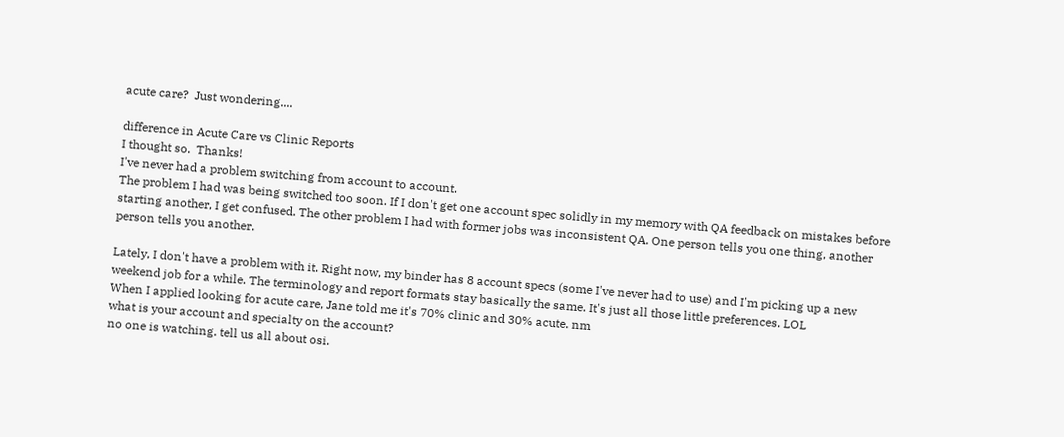acute care?  Just wondering....

difference in Acute Care vs Clinic Reports
I thought so.  Thanks!
I've never had a problem switching from account to account.
The problem I had was being switched too soon. If I don't get one account spec solidly in my memory with QA feedback on mistakes before starting another, I get confused. The other problem I had with former jobs was inconsistent QA. One person tells you one thing, another person tells you another.

Lately, I don't have a problem with it. Right now, my binder has 8 account specs (some I've never had to use) and I'm picking up a new weekend job for a while. The terminology and report formats stay basically the same. It's just all those little preferences. LOL
When I applied looking for acute care, Jane told me it's 70% clinic and 30% acute. nm
what is your account and specialty on the account?
no one is watching. tell us all about osi.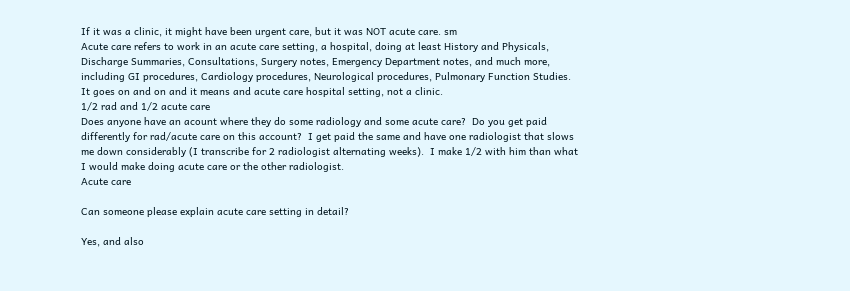If it was a clinic, it might have been urgent care, but it was NOT acute care. sm
Acute care refers to work in an acute care setting, a hospital, doing at least History and Physicals, Discharge Summaries, Consultations, Surgery notes, Emergency Department notes, and much more, including GI procedures, Cardiology procedures, Neurological procedures, Pulmonary Function Studies.  It goes on and on and it means and acute care hospital setting, not a clinic.
1/2 rad and 1/2 acute care
Does anyone have an acount where they do some radiology and some acute care?  Do you get paid differently for rad/acute care on this account?  I get paid the same and have one radiologist that slows me down considerably (I transcribe for 2 radiologist alternating weeks).  I make 1/2 with him than what I would make doing acute care or the other radiologist.
Acute care

Can someone please explain acute care setting in detail?

Yes, and also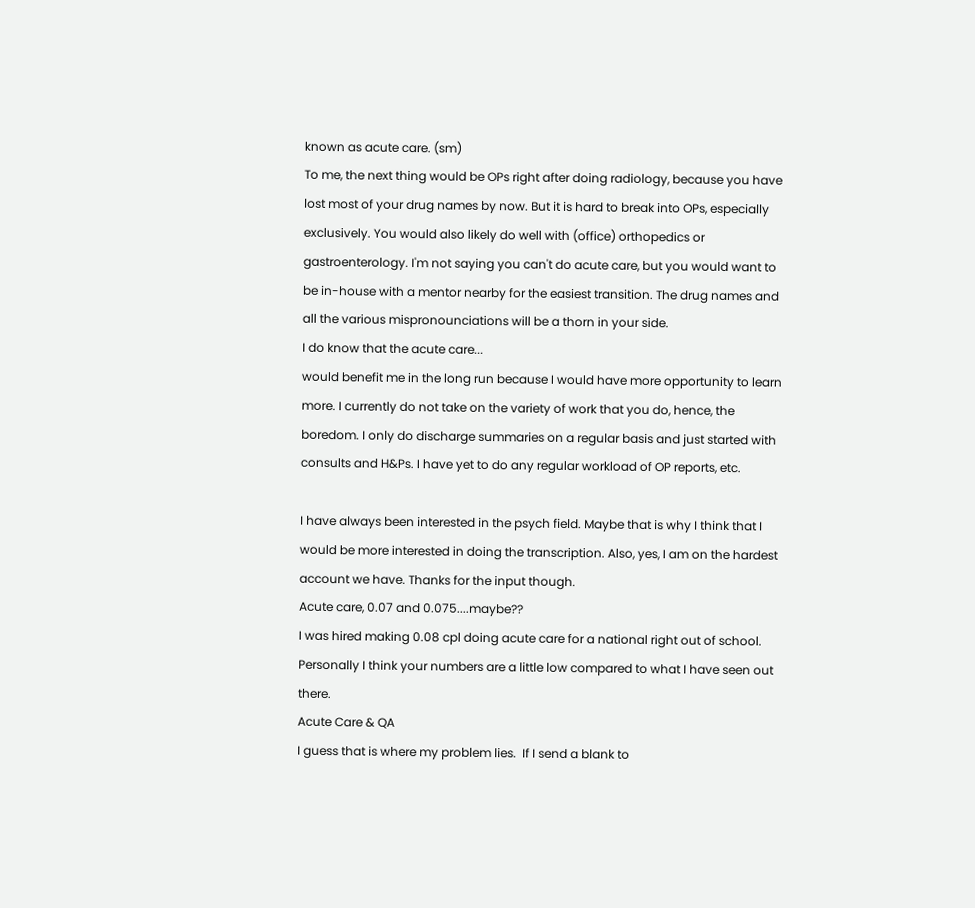known as acute care. (sm)
To me, the next thing would be OPs right after doing radiology, because you have lost most of your drug names by now. But it is hard to break into OPs, especially exclusively. You would also likely do well with (office) orthopedics or gastroenterology. I'm not saying you can't do acute care, but you would want to be in-house with a mentor nearby for the easiest transition. The drug names and all the various mispronounciations will be a thorn in your side.
I do know that the acute care...
would benefit me in the long run because I would have more opportunity to learn more. I currently do not take on the variety of work that you do, hence, the boredom. I only do discharge summaries on a regular basis and just started with consults and H&Ps. I have yet to do any regular workload of OP reports, etc.

I have always been interested in the psych field. Maybe that is why I think that I would be more interested in doing the transcription. Also, yes, I am on the hardest account we have. Thanks for the input though.
Acute care, 0.07 and 0.075....maybe??
I was hired making 0.08 cpl doing acute care for a national right out of school. Personally I think your numbers are a little low compared to what I have seen out there.
Acute Care & QA
I guess that is where my problem lies.  If I send a blank to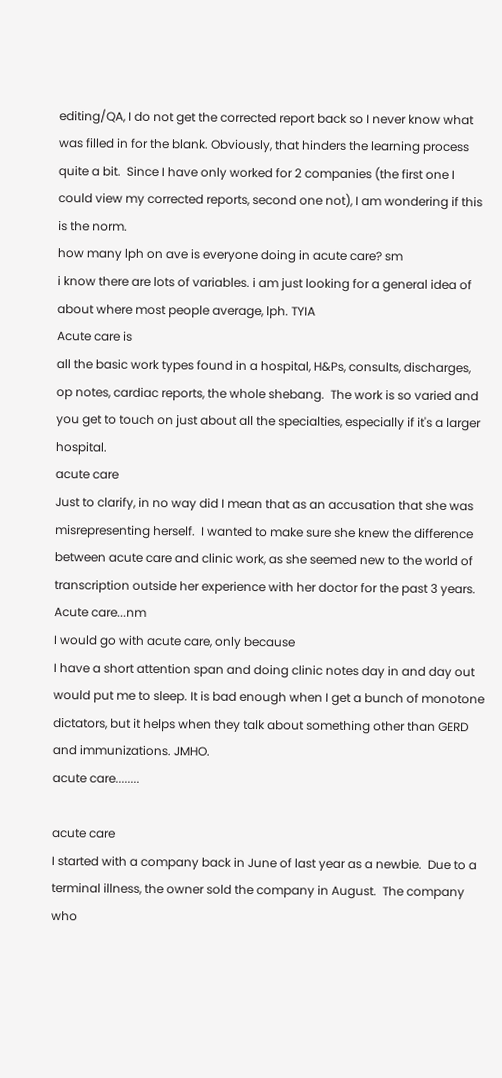editing/QA, I do not get the corrected report back so I never know what was filled in for the blank. Obviously, that hinders the learning process quite a bit.  Since I have only worked for 2 companies (the first one I could view my corrected reports, second one not), I am wondering if this is the norm.
how many lph on ave is everyone doing in acute care? sm
i know there are lots of variables. i am just looking for a general idea of about where most people average, lph. TYIA
Acute care is
all the basic work types found in a hospital, H&Ps, consults, discharges, op notes, cardiac reports, the whole shebang.  The work is so varied and you get to touch on just about all the specialties, especially if it's a larger hospital.
acute care
Just to clarify, in no way did I mean that as an accusation that she was misrepresenting herself.  I wanted to make sure she knew the difference between acute care and clinic work, as she seemed new to the world of transcription outside her experience with her doctor for the past 3 years.
Acute care...nm
I would go with acute care, only because
I have a short attention span and doing clinic notes day in and day out would put me to sleep. It is bad enough when I get a bunch of monotone dictators, but it helps when they talk about something other than GERD and immunizations. JMHO.
acute care........

acute care
I started with a company back in June of last year as a newbie.  Due to a terminal illness, the owner sold the company in August.  The company who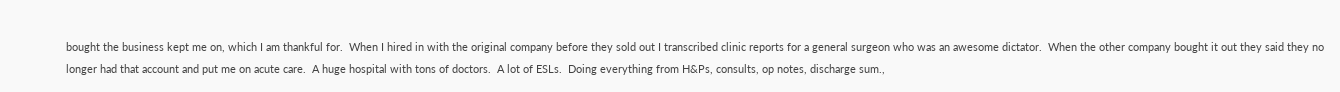bought the business kept me on, which I am thankful for.  When I hired in with the original company before they sold out I transcribed clinic reports for a general surgeon who was an awesome dictator.  When the other company bought it out they said they no longer had that account and put me on acute care.  A huge hospital with tons of doctors.  A lot of ESLs.  Doing everything from H&Ps, consults, op notes, discharge sum.,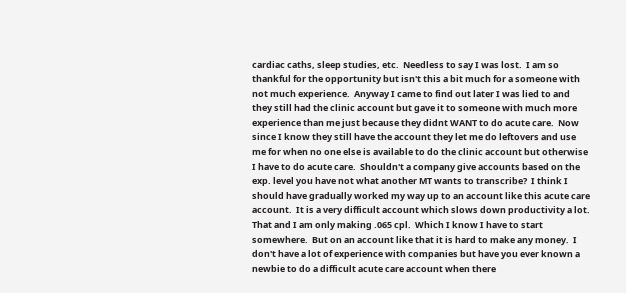cardiac caths, sleep studies, etc.  Needless to say I was lost.  I am so thankful for the opportunity but isn't this a bit much for a someone with not much experience.  Anyway I came to find out later I was lied to and they still had the clinic account but gave it to someone with much more experience than me just because they didnt WANT to do acute care.  Now since I know they still have the account they let me do leftovers and use me for when no one else is available to do the clinic account but otherwise I have to do acute care.  Shouldn't a company give accounts based on the exp. level you have not what another MT wants to transcribe?  I think I should have gradually worked my way up to an account like this acute care account.  It is a very difficult account which slows down productivity a lot.  That and I am only making .065 cpl.  Which I know I have to start somewhere.  But on an account like that it is hard to make any money.  I don't have a lot of experience with companies but have you ever known a newbie to do a difficult acute care account when there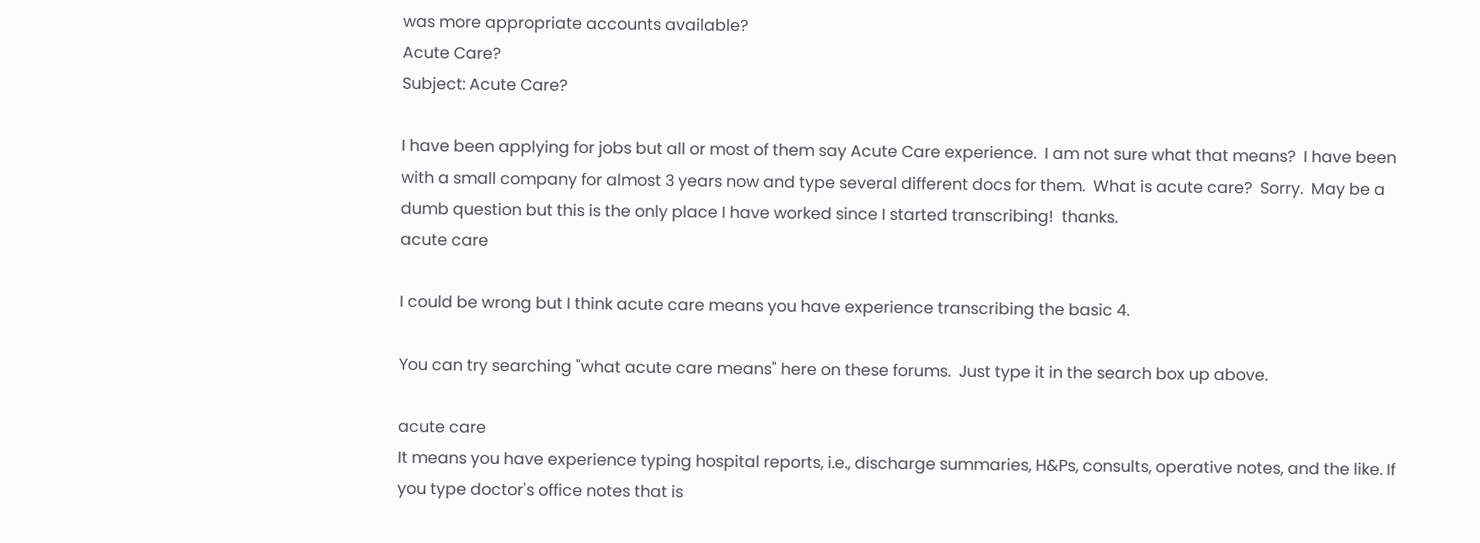was more appropriate accounts available?
Acute Care?
Subject: Acute Care?

I have been applying for jobs but all or most of them say Acute Care experience.  I am not sure what that means?  I have been with a small company for almost 3 years now and type several different docs for them.  What is acute care?  Sorry.  May be a dumb question but this is the only place I have worked since I started transcribing!  thanks.
acute care

I could be wrong but I think acute care means you have experience transcribing the basic 4.

You can try searching "what acute care means" here on these forums.  Just type it in the search box up above.

acute care
It means you have experience typing hospital reports, i.e., discharge summaries, H&Ps, consults, operative notes, and the like. If you type doctor's office notes that is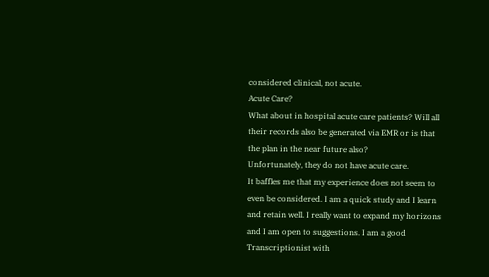considered clinical, not acute.
Acute Care?
What about in hospital acute care patients? Will all their records also be generated via EMR or is that the plan in the near future also?
Unfortunately, they do not have acute care.
It baffles me that my experience does not seem to even be considered. I am a quick study and I learn and retain well. I really want to expand my horizons and I am open to suggestions. I am a good Transcriptionist with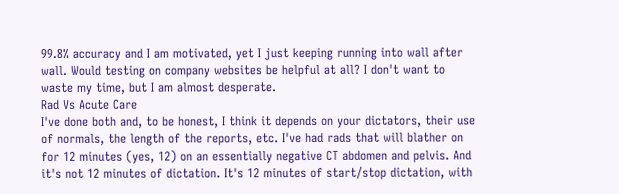99.8% accuracy and I am motivated, yet I just keeping running into wall after wall. Would testing on company websites be helpful at all? I don't want to waste my time, but I am almost desperate.
Rad Vs Acute Care
I've done both and, to be honest, I think it depends on your dictators, their use of normals, the length of the reports, etc. I've had rads that will blather on for 12 minutes (yes, 12) on an essentially negative CT abdomen and pelvis. And it's not 12 minutes of dictation. It's 12 minutes of start/stop dictation, with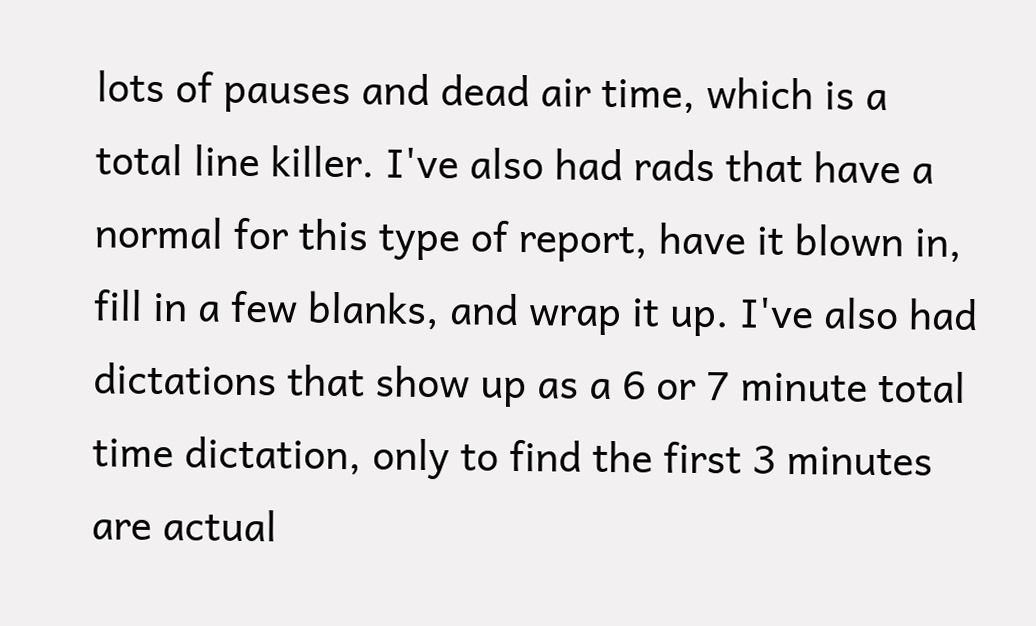lots of pauses and dead air time, which is a total line killer. I've also had rads that have a normal for this type of report, have it blown in, fill in a few blanks, and wrap it up. I've also had dictations that show up as a 6 or 7 minute total time dictation, only to find the first 3 minutes are actual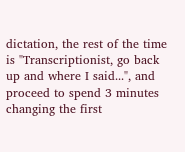dictation, the rest of the time is "Transcriptionist, go back up and where I said...", and proceed to spend 3 minutes changing the first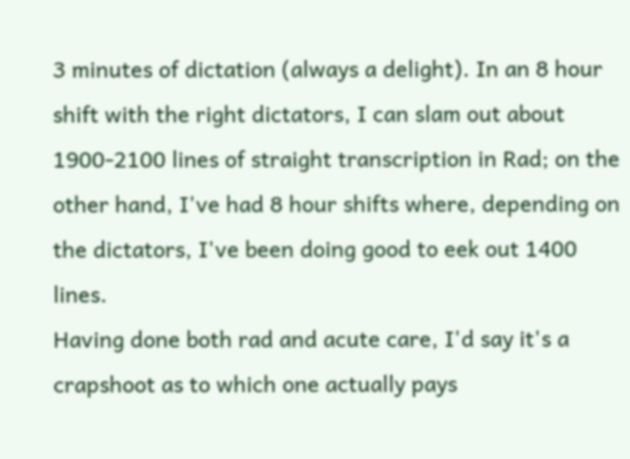3 minutes of dictation (always a delight). In an 8 hour shift with the right dictators, I can slam out about 1900-2100 lines of straight transcription in Rad; on the other hand, I've had 8 hour shifts where, depending on the dictators, I've been doing good to eek out 1400 lines.
Having done both rad and acute care, I'd say it's a crapshoot as to which one actually pays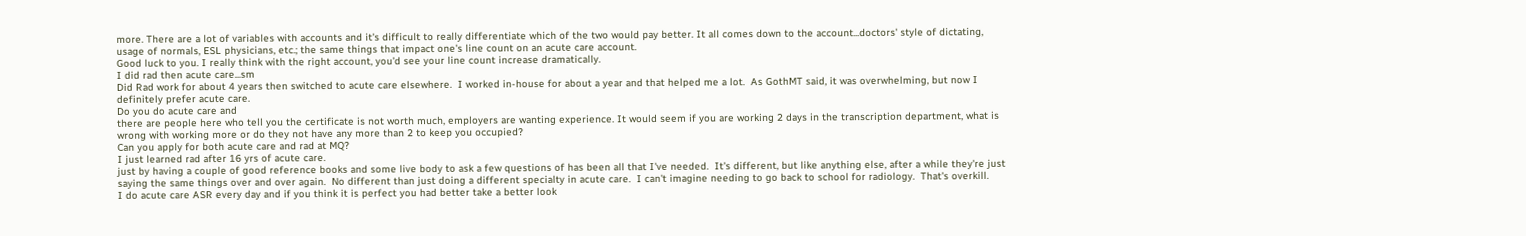more. There are a lot of variables with accounts and it's difficult to really differentiate which of the two would pay better. It all comes down to the account...doctors' style of dictating, usage of normals, ESL physicians, etc.; the same things that impact one's line count on an acute care account.
Good luck to you. I really think with the right account, you'd see your line count increase dramatically.
I did rad then acute care...sm
Did Rad work for about 4 years then switched to acute care elsewhere.  I worked in-house for about a year and that helped me a lot.  As GothMT said, it was overwhelming, but now I definitely prefer acute care.
Do you do acute care and
there are people here who tell you the certificate is not worth much, employers are wanting experience. It would seem if you are working 2 days in the transcription department, what is wrong with working more or do they not have any more than 2 to keep you occupied?
Can you apply for both acute care and rad at MQ?
I just learned rad after 16 yrs of acute care.
just by having a couple of good reference books and some live body to ask a few questions of has been all that I've needed.  It's different, but like anything else, after a while they're just saying the same things over and over again.  No different than just doing a different specialty in acute care.  I can't imagine needing to go back to school for radiology.  That's overkill.
I do acute care ASR every day and if you think it is perfect you had better take a better look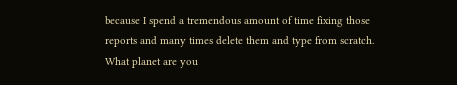because I spend a tremendous amount of time fixing those reports and many times delete them and type from scratch. What planet are you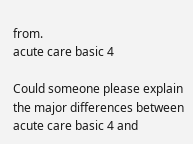from.
acute care basic 4

Could someone please explain the major differences between acute care basic 4 and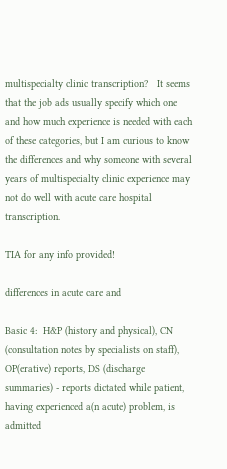multispecialty clinic transcription?   It seems that the job ads usually specify which one and how much experience is needed with each of these categories, but I am curious to know the differences and why someone with several years of multispecialty clinic experience may not do well with acute care hospital transcription.

TIA for any info provided!

differences in acute care and

Basic 4:  H&P (history and physical), CN (consultation notes by specialists on staff), OP(erative) reports, DS (discharge summaries) - reports dictated while patient, having experienced a(n acute) problem, is admitted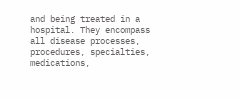and being treated in a hospital. They encompass all disease processes, procedures, specialties, medications,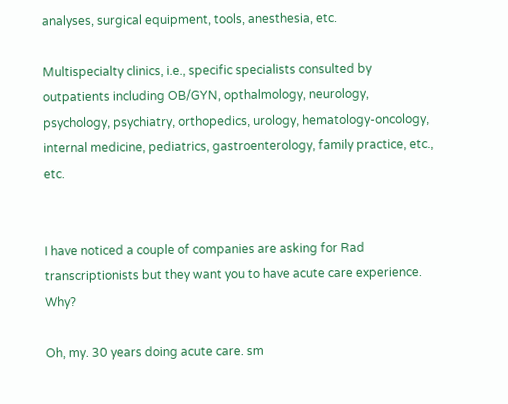analyses, surgical equipment, tools, anesthesia, etc.

Multispecialty clinics, i.e., specific specialists consulted by outpatients including OB/GYN, opthalmology, neurology, psychology, psychiatry, orthopedics, urology, hematology-oncology, internal medicine, pediatrics, gastroenterology, family practice, etc., etc.


I have noticed a couple of companies are asking for Rad transcriptionists but they want you to have acute care experience.  Why?

Oh, my. 30 years doing acute care. sm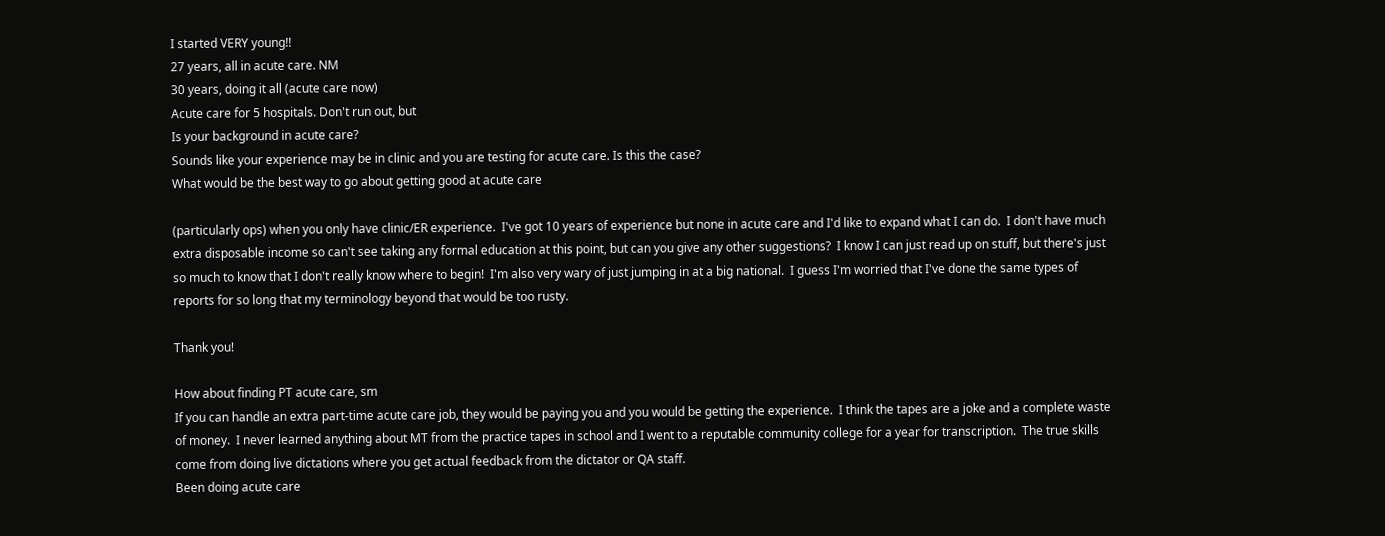I started VERY young!!
27 years, all in acute care. NM
30 years, doing it all (acute care now)
Acute care for 5 hospitals. Don't run out, but
Is your background in acute care?
Sounds like your experience may be in clinic and you are testing for acute care. Is this the case?
What would be the best way to go about getting good at acute care

(particularly ops) when you only have clinic/ER experience.  I've got 10 years of experience but none in acute care and I'd like to expand what I can do.  I don't have much extra disposable income so can't see taking any formal education at this point, but can you give any other suggestions?  I know I can just read up on stuff, but there's just so much to know that I don't really know where to begin!  I'm also very wary of just jumping in at a big national.  I guess I'm worried that I've done the same types of reports for so long that my terminology beyond that would be too rusty.

Thank you!

How about finding PT acute care, sm
If you can handle an extra part-time acute care job, they would be paying you and you would be getting the experience.  I think the tapes are a joke and a complete waste of money.  I never learned anything about MT from the practice tapes in school and I went to a reputable community college for a year for transcription.  The true skills come from doing live dictations where you get actual feedback from the dictator or QA staff.
Been doing acute care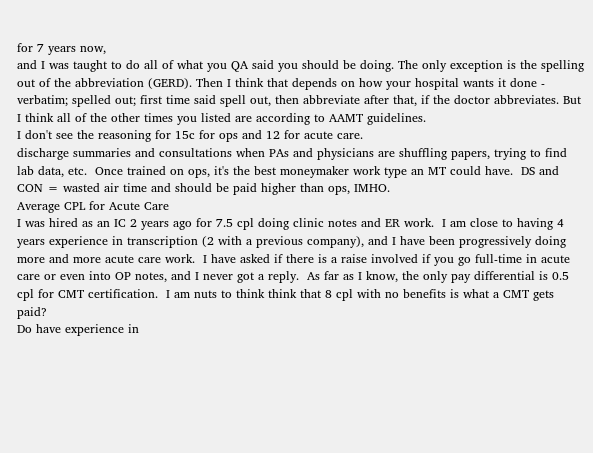for 7 years now,
and I was taught to do all of what you QA said you should be doing. The only exception is the spelling out of the abbreviation (GERD). Then I think that depends on how your hospital wants it done - verbatim; spelled out; first time said spell out, then abbreviate after that, if the doctor abbreviates. But I think all of the other times you listed are according to AAMT guidelines.
I don't see the reasoning for 15c for ops and 12 for acute care.
discharge summaries and consultations when PAs and physicians are shuffling papers, trying to find lab data, etc.  Once trained on ops, it's the best moneymaker work type an MT could have.  DS and CON = wasted air time and should be paid higher than ops, IMHO.
Average CPL for Acute Care
I was hired as an IC 2 years ago for 7.5 cpl doing clinic notes and ER work.  I am close to having 4 years experience in transcription (2 with a previous company), and I have been progressively doing more and more acute care work.  I have asked if there is a raise involved if you go full-time in acute care or even into OP notes, and I never got a reply.  As far as I know, the only pay differential is 0.5 cpl for CMT certification.  I am nuts to think think that 8 cpl with no benefits is what a CMT gets paid?
Do have experience in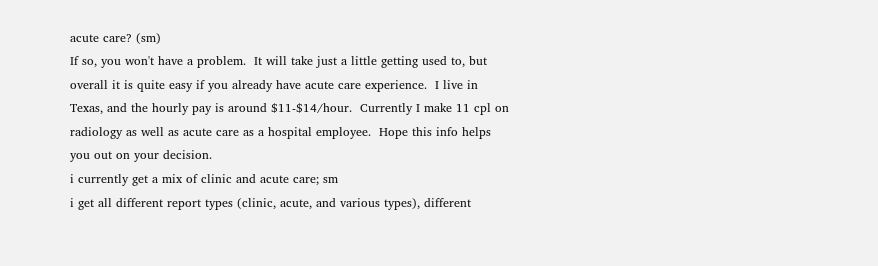acute care? (sm)
If so, you won't have a problem.  It will take just a little getting used to, but overall it is quite easy if you already have acute care experience.  I live in Texas, and the hourly pay is around $11-$14/hour.  Currently I make 11 cpl on radiology as well as acute care as a hospital employee.  Hope this info helps you out on your decision.
i currently get a mix of clinic and acute care; sm
i get all different report types (clinic, acute, and various types), different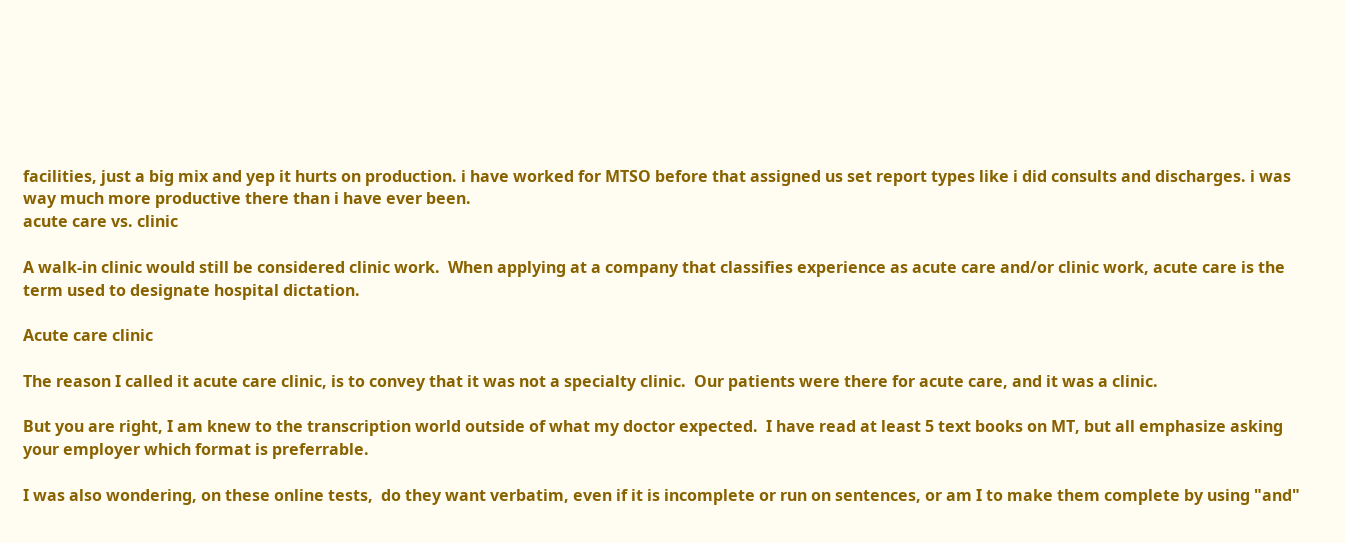facilities, just a big mix and yep it hurts on production. i have worked for MTSO before that assigned us set report types like i did consults and discharges. i was way much more productive there than i have ever been.
acute care vs. clinic

A walk-in clinic would still be considered clinic work.  When applying at a company that classifies experience as acute care and/or clinic work, acute care is the term used to designate hospital dictation.

Acute care clinic

The reason I called it acute care clinic, is to convey that it was not a specialty clinic.  Our patients were there for acute care, and it was a clinic.

But you are right, I am knew to the transcription world outside of what my doctor expected.  I have read at least 5 text books on MT, but all emphasize asking your employer which format is preferrable.

I was also wondering, on these online tests,  do they want verbatim, even if it is incomplete or run on sentences, or am I to make them complete by using "and"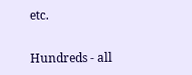etc.

Hundreds - all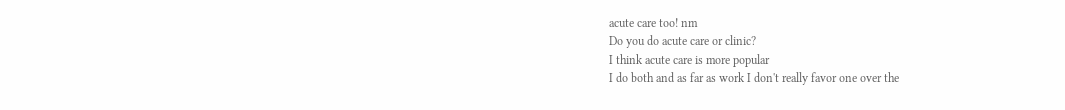acute care too! nm
Do you do acute care or clinic?
I think acute care is more popular
I do both and as far as work I don't really favor one over the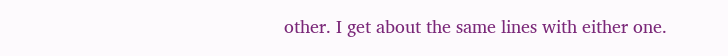other. I get about the same lines with either one.